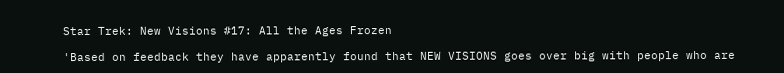Star Trek: New Visions #17: All the Ages Frozen

'Based on feedback they have apparently found that NEW VISIONS goes over big with people who are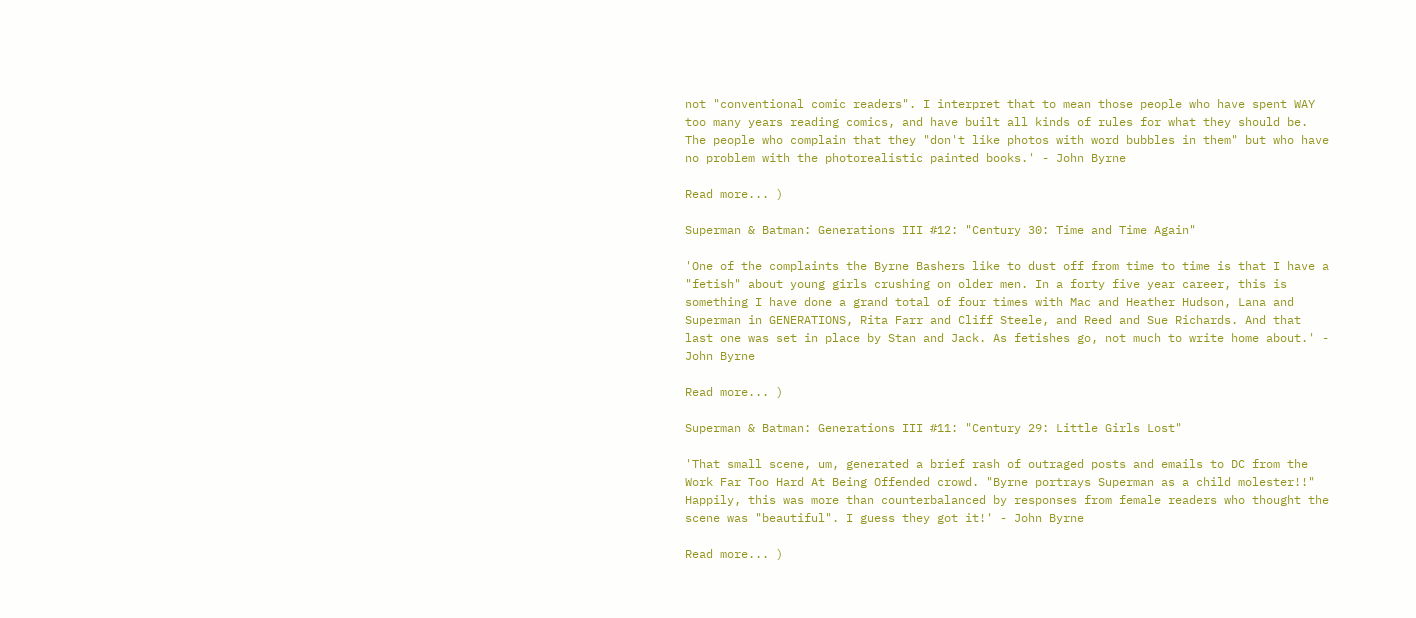not "conventional comic readers". I interpret that to mean those people who have spent WAY too many years reading comics, and have built all kinds of rules for what they should be. The people who complain that they "don't like photos with word bubbles in them" but who have no problem with the photorealistic painted books.' - John Byrne

Read more... )

Superman & Batman: Generations III #12: "Century 30: Time and Time Again"

'One of the complaints the Byrne Bashers like to dust off from time to time is that I have a "fetish" about young girls crushing on older men. In a forty five year career, this is something I have done a grand total of four times with Mac and Heather Hudson, Lana and Superman in GENERATIONS, Rita Farr and Cliff Steele, and Reed and Sue Richards. And that last one was set in place by Stan and Jack. As fetishes go, not much to write home about.' - John Byrne

Read more... )

Superman & Batman: Generations III #11: "Century 29: Little Girls Lost"

'That small scene, um, generated a brief rash of outraged posts and emails to DC from the Work Far Too Hard At Being Offended crowd. "Byrne portrays Superman as a child molester!!" Happily, this was more than counterbalanced by responses from female readers who thought the scene was "beautiful". I guess they got it!' - John Byrne

Read more... )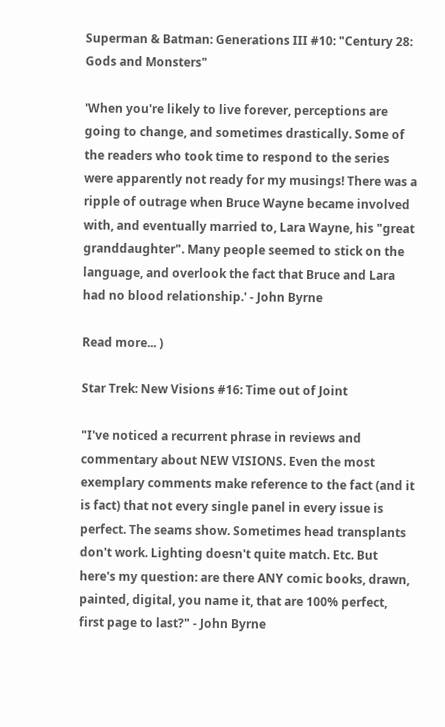Superman & Batman: Generations III #10: "Century 28: Gods and Monsters"

'When you're likely to live forever, perceptions are going to change, and sometimes drastically. Some of the readers who took time to respond to the series were apparently not ready for my musings! There was a ripple of outrage when Bruce Wayne became involved with, and eventually married to, Lara Wayne, his "great granddaughter". Many people seemed to stick on the language, and overlook the fact that Bruce and Lara had no blood relationship.' - John Byrne

Read more... )

Star Trek: New Visions #16: Time out of Joint

"I've noticed a recurrent phrase in reviews and commentary about NEW VISIONS. Even the most exemplary comments make reference to the fact (and it is fact) that not every single panel in every issue is perfect. The seams show. Sometimes head transplants don't work. Lighting doesn't quite match. Etc. But here's my question: are there ANY comic books, drawn, painted, digital, you name it, that are 100% perfect, first page to last?" - John Byrne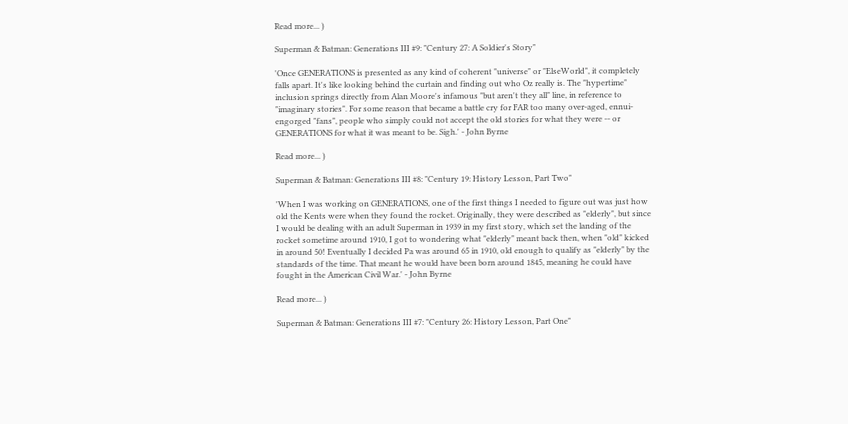Read more... )

Superman & Batman: Generations III #9: "Century 27: A Soldier's Story"

'Once GENERATIONS is presented as any kind of coherent "universe" or "ElseWorld", it completely falls apart. It's like looking behind the curtain and finding out who Oz really is. The "hypertime" inclusion springs directly from Alan Moore's infamous "but aren't they all" line, in reference to "imaginary stories". For some reason that became a battle cry for FAR too many over-aged, ennui-engorged "fans", people who simply could not accept the old stories for what they were -- or GENERATIONS for what it was meant to be. Sigh.' - John Byrne

Read more... )

Superman & Batman: Generations III #8: "Century 19: History Lesson, Part Two"

'When I was working on GENERATIONS, one of the first things I needed to figure out was just how old the Kents were when they found the rocket. Originally, they were described as "elderly", but since I would be dealing with an adult Superman in 1939 in my first story, which set the landing of the rocket sometime around 1910, I got to wondering what "elderly" meant back then, when "old" kicked in around 50! Eventually I decided Pa was around 65 in 1910, old enough to qualify as "elderly" by the standards of the time. That meant he would have been born around 1845, meaning he could have fought in the American Civil War.' - John Byrne

Read more... )

Superman & Batman: Generations III #7: "Century 26: History Lesson, Part One"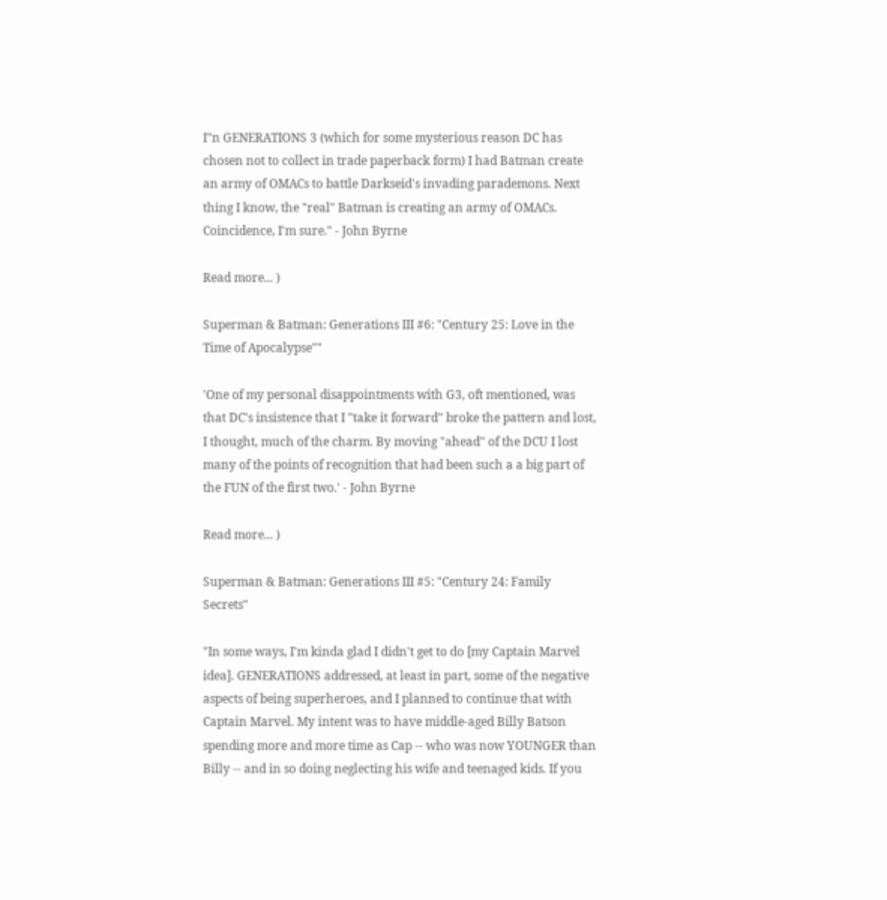I"n GENERATIONS 3 (which for some mysterious reason DC has chosen not to collect in trade paperback form) I had Batman create an army of OMACs to battle Darkseid's invading parademons. Next thing I know, the "real" Batman is creating an army of OMACs. Coincidence, I'm sure." - John Byrne

Read more... )

Superman & Batman: Generations III #6: "Century 25: Love in the Time of Apocalypse""

'One of my personal disappointments with G3, oft mentioned, was that DC's insistence that I "take it forward" broke the pattern and lost, I thought, much of the charm. By moving "ahead" of the DCU I lost many of the points of recognition that had been such a a big part of the FUN of the first two.' - John Byrne

Read more... )

Superman & Batman: Generations III #5: "Century 24: Family Secrets"

"In some ways, I'm kinda glad I didn't get to do [my Captain Marvel idea]. GENERATIONS addressed, at least in part, some of the negative aspects of being superheroes, and I planned to continue that with Captain Marvel. My intent was to have middle-aged Billy Batson spending more and more time as Cap -- who was now YOUNGER than Billy -- and in so doing neglecting his wife and teenaged kids. If you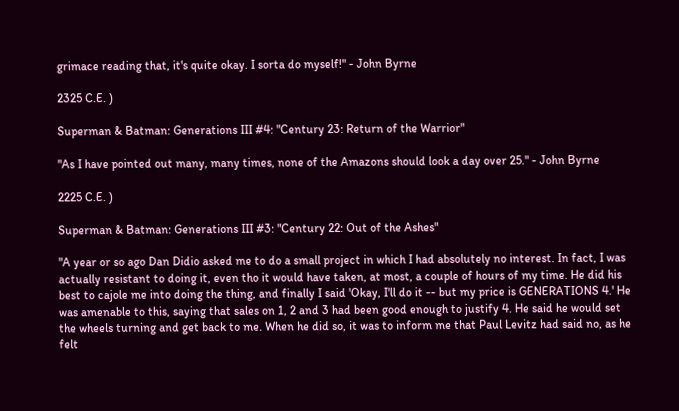grimace reading that, it's quite okay. I sorta do myself!" - John Byrne

2325 C.E. )

Superman & Batman: Generations III #4: "Century 23: Return of the Warrior"

"As I have pointed out many, many times, none of the Amazons should look a day over 25." - John Byrne

2225 C.E. )

Superman & Batman: Generations III #3: "Century 22: Out of the Ashes"

"A year or so ago Dan Didio asked me to do a small project in which I had absolutely no interest. In fact, I was actually resistant to doing it, even tho it would have taken, at most, a couple of hours of my time. He did his best to cajole me into doing the thing, and finally I said 'Okay, I'll do it -- but my price is GENERATIONS 4.' He was amenable to this, saying that sales on 1, 2 and 3 had been good enough to justify 4. He said he would set the wheels turning and get back to me. When he did so, it was to inform me that Paul Levitz had said no, as he felt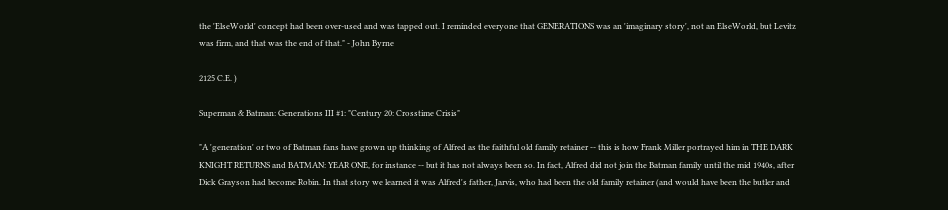the 'ElseWorld' concept had been over-used and was tapped out. I reminded everyone that GENERATIONS was an 'imaginary story', not an ElseWorld, but Levitz was firm, and that was the end of that." - John Byrne

2125 C.E. )

Superman & Batman: Generations III #1: "Century 20: Crosstime Crisis"

"A 'generation' or two of Batman fans have grown up thinking of Alfred as the faithful old family retainer -- this is how Frank Miller portrayed him in THE DARK KNIGHT RETURNS and BATMAN: YEAR ONE, for instance -- but it has not always been so. In fact, Alfred did not join the Batman family until the mid 1940s, after Dick Grayson had become Robin. In that story we learned it was Alfred's father, Jarvis, who had been the old family retainer (and would have been the butler and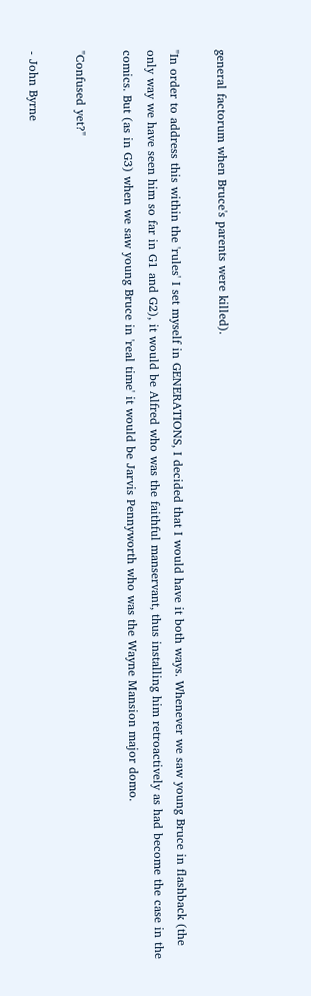general factorum when Bruce's parents were killed).

"In order to address this within the 'rules' I set myself in GENERATIONS, I decided that I would have it both ways. Whenever we saw young Bruce in flashback (the only way we have seen him so far in G1 and G2), it would be Alfred who was the faithful manservant, thus installing him retroactively as had become the case in the comics. But (as in G3) when we saw young Bruce in 'real time' it would be Jarvis Pennyworth who was the Wayne Mansion major domo.

"Confused yet?"

- John Byrne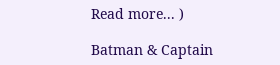Read more... )

Batman & Captain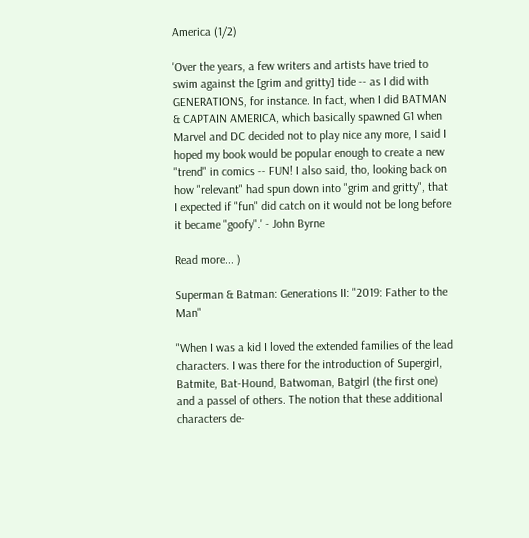America (1/2)

'Over the years, a few writers and artists have tried to swim against the [grim and gritty] tide -- as I did with GENERATIONS, for instance. In fact, when I did BATMAN & CAPTAIN AMERICA, which basically spawned G1 when Marvel and DC decided not to play nice any more, I said I hoped my book would be popular enough to create a new "trend" in comics -- FUN! I also said, tho, looking back on how "relevant" had spun down into "grim and gritty", that I expected if "fun" did catch on it would not be long before it became "goofy".' - John Byrne

Read more... )

Superman & Batman: Generations II: "2019: Father to the Man"

"When I was a kid I loved the extended families of the lead characters. I was there for the introduction of Supergirl, Batmite, Bat-Hound, Batwoman, Batgirl (the first one) and a passel of others. The notion that these additional characters de-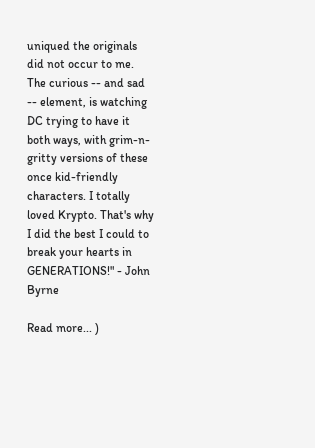uniqued the originals did not occur to me. The curious -- and sad -- element, is watching DC trying to have it both ways, with grim-n-gritty versions of these once kid-friendly characters. I totally loved Krypto. That's why I did the best I could to break your hearts in GENERATIONS!" - John Byrne

Read more... )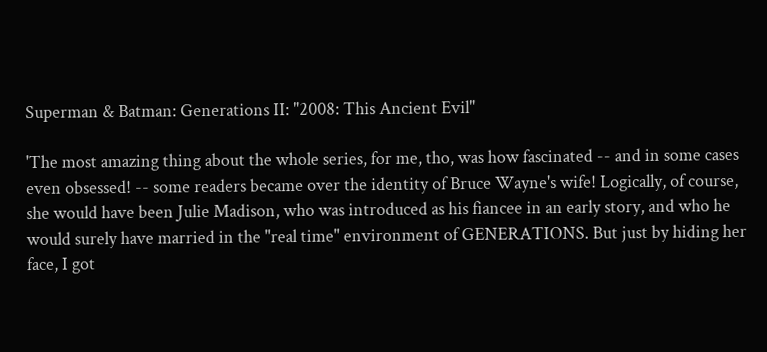Superman & Batman: Generations II: "2008: This Ancient Evil"

'The most amazing thing about the whole series, for me, tho, was how fascinated -- and in some cases even obsessed! -- some readers became over the identity of Bruce Wayne's wife! Logically, of course, she would have been Julie Madison, who was introduced as his fiancee in an early story, and who he would surely have married in the "real time" environment of GENERATIONS. But just by hiding her face, I got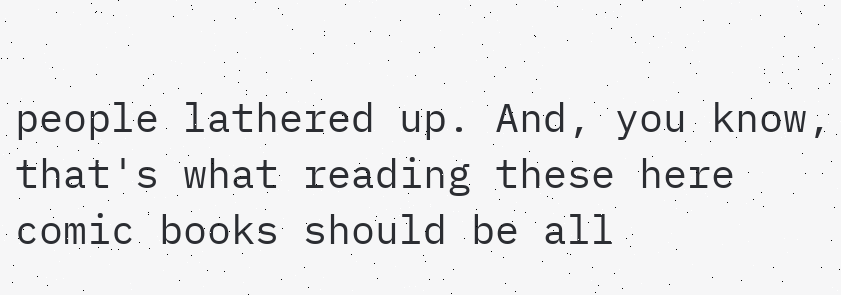people lathered up. And, you know, that's what reading these here comic books should be all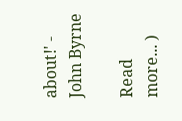about!' - John Byrne

Read more... )